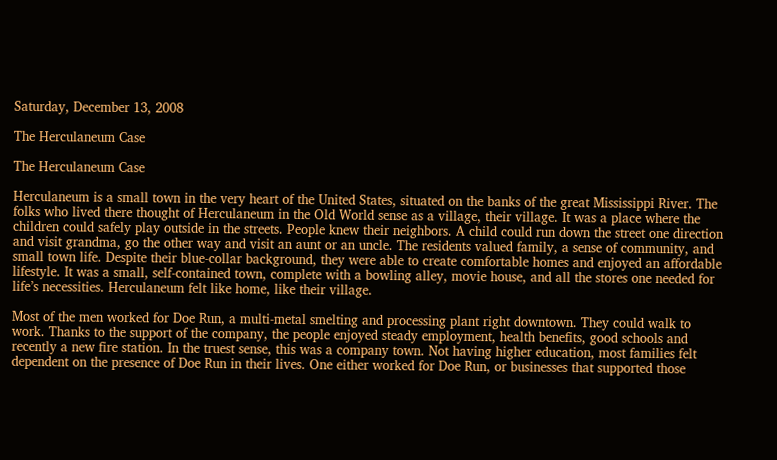Saturday, December 13, 2008

The Herculaneum Case

The Herculaneum Case

Herculaneum is a small town in the very heart of the United States, situated on the banks of the great Mississippi River. The folks who lived there thought of Herculaneum in the Old World sense as a village, their village. It was a place where the children could safely play outside in the streets. People knew their neighbors. A child could run down the street one direction and visit grandma, go the other way and visit an aunt or an uncle. The residents valued family, a sense of community, and small town life. Despite their blue-collar background, they were able to create comfortable homes and enjoyed an affordable lifestyle. It was a small, self-contained town, complete with a bowling alley, movie house, and all the stores one needed for life’s necessities. Herculaneum felt like home, like their village.

Most of the men worked for Doe Run, a multi-metal smelting and processing plant right downtown. They could walk to work. Thanks to the support of the company, the people enjoyed steady employment, health benefits, good schools and recently a new fire station. In the truest sense, this was a company town. Not having higher education, most families felt dependent on the presence of Doe Run in their lives. One either worked for Doe Run, or businesses that supported those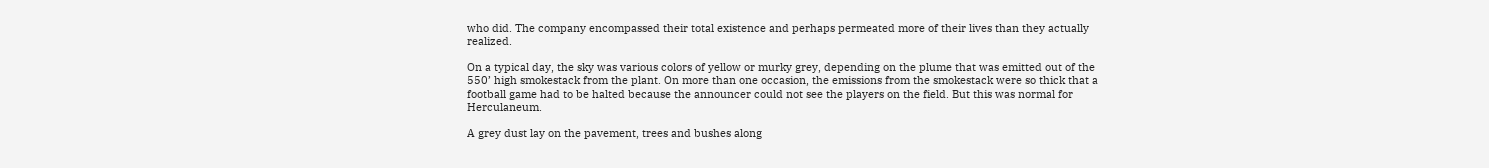who did. The company encompassed their total existence and perhaps permeated more of their lives than they actually realized.

On a typical day, the sky was various colors of yellow or murky grey, depending on the plume that was emitted out of the 550’ high smokestack from the plant. On more than one occasion, the emissions from the smokestack were so thick that a football game had to be halted because the announcer could not see the players on the field. But this was normal for Herculaneum.

A grey dust lay on the pavement, trees and bushes along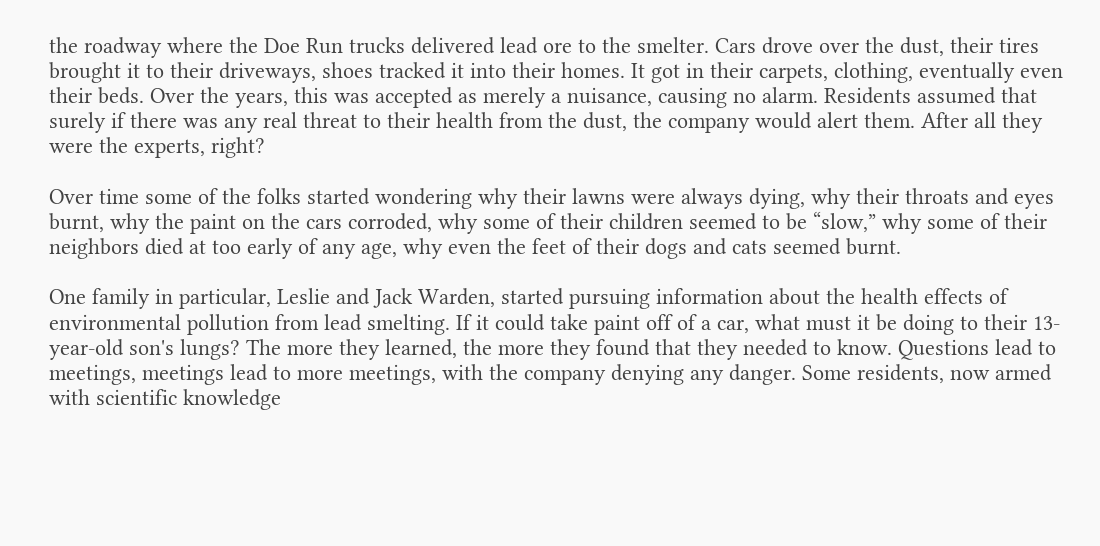the roadway where the Doe Run trucks delivered lead ore to the smelter. Cars drove over the dust, their tires brought it to their driveways, shoes tracked it into their homes. It got in their carpets, clothing, eventually even their beds. Over the years, this was accepted as merely a nuisance, causing no alarm. Residents assumed that surely if there was any real threat to their health from the dust, the company would alert them. After all they were the experts, right?

Over time some of the folks started wondering why their lawns were always dying, why their throats and eyes burnt, why the paint on the cars corroded, why some of their children seemed to be “slow,” why some of their neighbors died at too early of any age, why even the feet of their dogs and cats seemed burnt.

One family in particular, Leslie and Jack Warden, started pursuing information about the health effects of environmental pollution from lead smelting. If it could take paint off of a car, what must it be doing to their 13-year-old son's lungs? The more they learned, the more they found that they needed to know. Questions lead to meetings, meetings lead to more meetings, with the company denying any danger. Some residents, now armed with scientific knowledge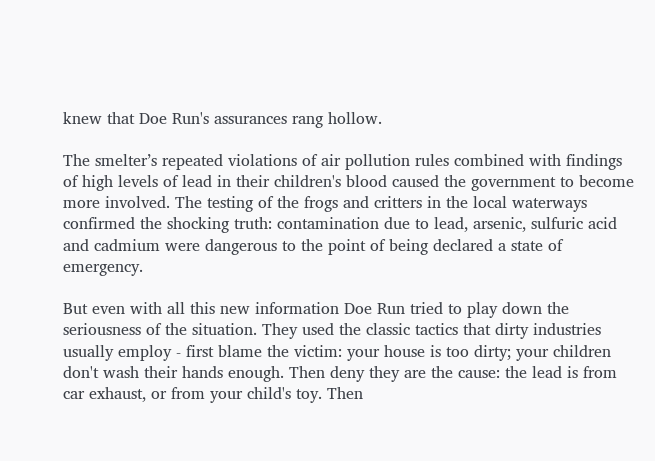knew that Doe Run's assurances rang hollow.

The smelter’s repeated violations of air pollution rules combined with findings of high levels of lead in their children's blood caused the government to become more involved. The testing of the frogs and critters in the local waterways confirmed the shocking truth: contamination due to lead, arsenic, sulfuric acid and cadmium were dangerous to the point of being declared a state of emergency.

But even with all this new information Doe Run tried to play down the seriousness of the situation. They used the classic tactics that dirty industries usually employ - first blame the victim: your house is too dirty; your children don't wash their hands enough. Then deny they are the cause: the lead is from car exhaust, or from your child's toy. Then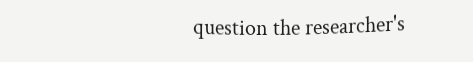question the researcher's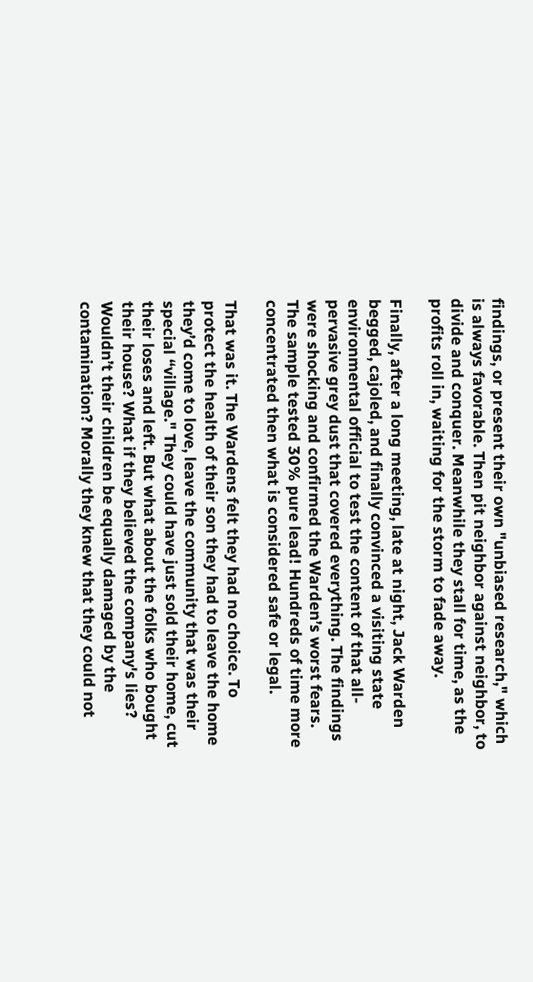findings, or present their own "unbiased research," which is always favorable. Then pit neighbor against neighbor, to divide and conquer. Meanwhile they stall for time, as the profits roll in, waiting for the storm to fade away.

Finally, after a long meeting, late at night, Jack Warden begged, cajoled, and finally convinced a visiting state environmental official to test the content of that all-pervasive grey dust that covered everything. The findings were shocking and confirmed the Warden’s worst fears. The sample tested 30% pure lead! Hundreds of time more concentrated then what is considered safe or legal.

That was it. The Wardens felt they had no choice. To protect the health of their son they had to leave the home they’d come to love, leave the community that was their special “village." They could have just sold their home, cut their loses and left. But what about the folks who bought their house? What if they believed the company's lies? Wouldn’t their children be equally damaged by the contamination? Morally they knew that they could not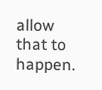allow that to happen.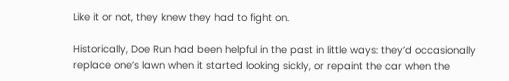Like it or not, they knew they had to fight on.

Historically, Doe Run had been helpful in the past in little ways: they’d occasionally replace one’s lawn when it started looking sickly, or repaint the car when the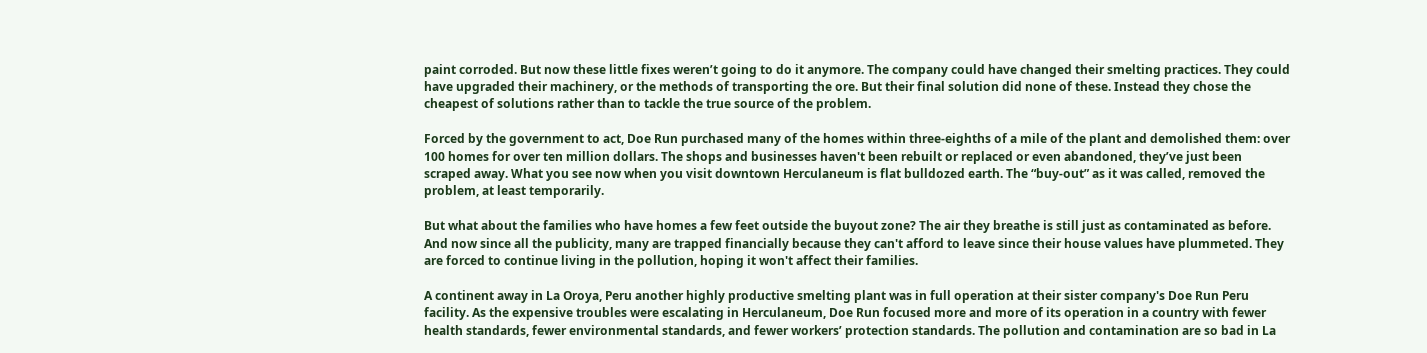paint corroded. But now these little fixes weren’t going to do it anymore. The company could have changed their smelting practices. They could have upgraded their machinery, or the methods of transporting the ore. But their final solution did none of these. Instead they chose the cheapest of solutions rather than to tackle the true source of the problem.

Forced by the government to act, Doe Run purchased many of the homes within three-eighths of a mile of the plant and demolished them: over 100 homes for over ten million dollars. The shops and businesses haven't been rebuilt or replaced or even abandoned, they’ve just been scraped away. What you see now when you visit downtown Herculaneum is flat bulldozed earth. The “buy-out” as it was called, removed the problem, at least temporarily.

But what about the families who have homes a few feet outside the buyout zone? The air they breathe is still just as contaminated as before. And now since all the publicity, many are trapped financially because they can't afford to leave since their house values have plummeted. They are forced to continue living in the pollution, hoping it won't affect their families.

A continent away in La Oroya, Peru another highly productive smelting plant was in full operation at their sister company's Doe Run Peru facility. As the expensive troubles were escalating in Herculaneum, Doe Run focused more and more of its operation in a country with fewer health standards, fewer environmental standards, and fewer workers’ protection standards. The pollution and contamination are so bad in La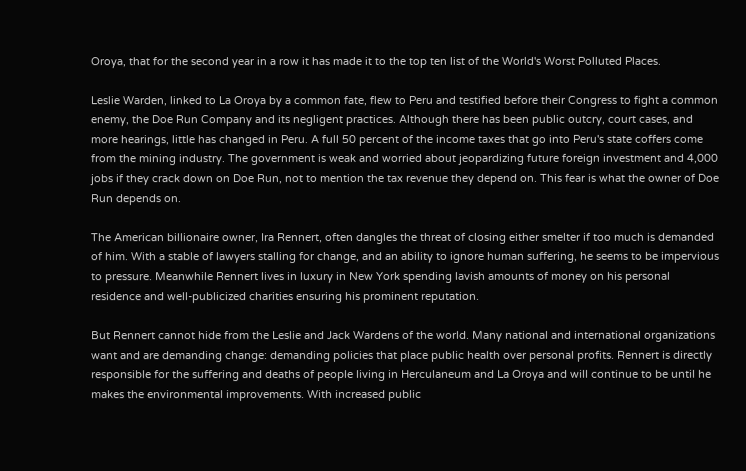Oroya, that for the second year in a row it has made it to the top ten list of the World's Worst Polluted Places.

Leslie Warden, linked to La Oroya by a common fate, flew to Peru and testified before their Congress to fight a common enemy, the Doe Run Company and its negligent practices. Although there has been public outcry, court cases, and more hearings, little has changed in Peru. A full 50 percent of the income taxes that go into Peru's state coffers come from the mining industry. The government is weak and worried about jeopardizing future foreign investment and 4,000 jobs if they crack down on Doe Run, not to mention the tax revenue they depend on. This fear is what the owner of Doe Run depends on.

The American billionaire owner, Ira Rennert, often dangles the threat of closing either smelter if too much is demanded of him. With a stable of lawyers stalling for change, and an ability to ignore human suffering, he seems to be impervious to pressure. Meanwhile Rennert lives in luxury in New York spending lavish amounts of money on his personal residence and well-publicized charities ensuring his prominent reputation.

But Rennert cannot hide from the Leslie and Jack Wardens of the world. Many national and international organizations want and are demanding change: demanding policies that place public health over personal profits. Rennert is directly responsible for the suffering and deaths of people living in Herculaneum and La Oroya and will continue to be until he makes the environmental improvements. With increased public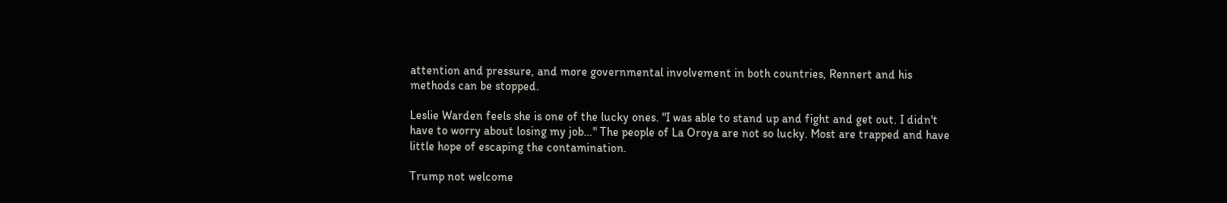attention and pressure, and more governmental involvement in both countries, Rennert and his methods can be stopped.

Leslie Warden feels she is one of the lucky ones. "I was able to stand up and fight and get out. I didn't have to worry about losing my job…" The people of La Oroya are not so lucky. Most are trapped and have little hope of escaping the contamination.

Trump not welcome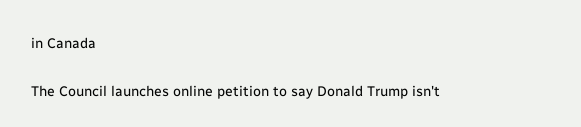in Canada

The Council launches online petition to say Donald Trump isn't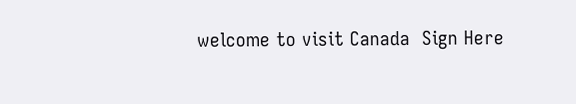welcome to visit Canada  Sign Here